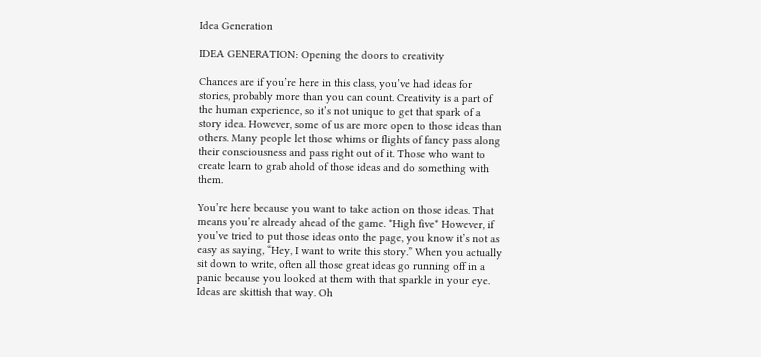Idea Generation

IDEA GENERATION: Opening the doors to creativity

Chances are if you’re here in this class, you’ve had ideas for stories, probably more than you can count. Creativity is a part of the human experience, so it’s not unique to get that spark of a story idea. However, some of us are more open to those ideas than others. Many people let those whims or flights of fancy pass along their consciousness and pass right out of it. Those who want to create learn to grab ahold of those ideas and do something with them.

You’re here because you want to take action on those ideas. That means you’re already ahead of the game. *High five* However, if you’ve tried to put those ideas onto the page, you know it’s not as easy as saying, “Hey, I want to write this story.” When you actually sit down to write, often all those great ideas go running off in a panic because you looked at them with that sparkle in your eye. Ideas are skittish that way. Oh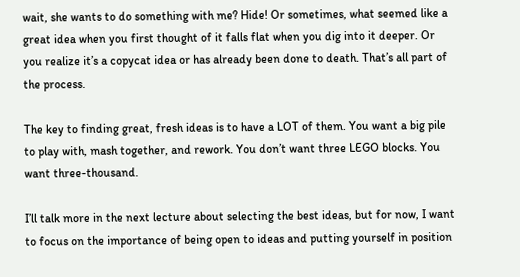wait, she wants to do something with me? Hide! Or sometimes, what seemed like a great idea when you first thought of it falls flat when you dig into it deeper. Or you realize it’s a copycat idea or has already been done to death. That’s all part of the process.

The key to finding great, fresh ideas is to have a LOT of them. You want a big pile to play with, mash together, and rework. You don’t want three LEGO blocks. You want three-thousand.

I’ll talk more in the next lecture about selecting the best ideas, but for now, I want to focus on the importance of being open to ideas and putting yourself in position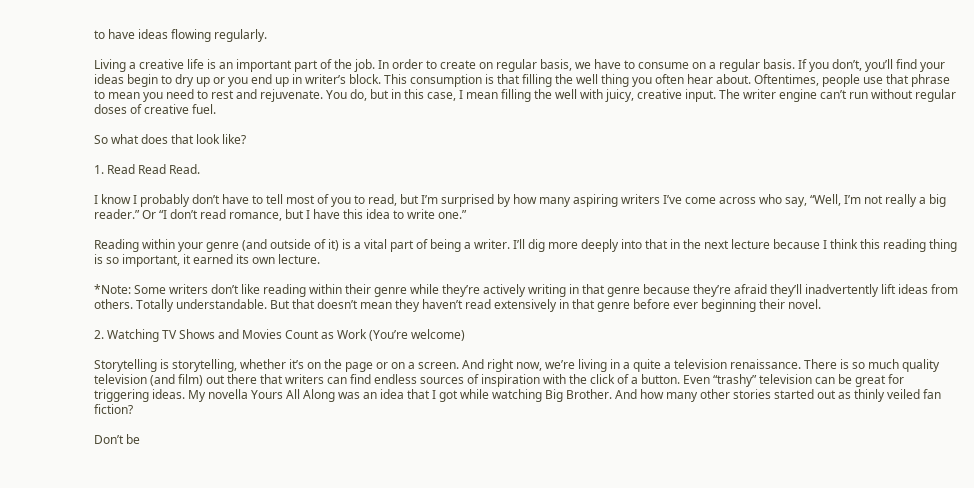to have ideas flowing regularly.

Living a creative life is an important part of the job. In order to create on regular basis, we have to consume on a regular basis. If you don’t, you’ll find your ideas begin to dry up or you end up in writer’s block. This consumption is that filling the well thing you often hear about. Oftentimes, people use that phrase to mean you need to rest and rejuvenate. You do, but in this case, I mean filling the well with juicy, creative input. The writer engine can’t run without regular doses of creative fuel.

So what does that look like?

1. Read Read Read.

I know I probably don’t have to tell most of you to read, but I’m surprised by how many aspiring writers I’ve come across who say, “Well, I’m not really a big reader.” Or “I don’t read romance, but I have this idea to write one.”

Reading within your genre (and outside of it) is a vital part of being a writer. I’ll dig more deeply into that in the next lecture because I think this reading thing is so important, it earned its own lecture.

*Note: Some writers don’t like reading within their genre while they’re actively writing in that genre because they’re afraid they’ll inadvertently lift ideas from others. Totally understandable. But that doesn’t mean they haven’t read extensively in that genre before ever beginning their novel.

2. Watching TV Shows and Movies Count as Work (You’re welcome)

Storytelling is storytelling, whether it’s on the page or on a screen. And right now, we’re living in a quite a television renaissance. There is so much quality television (and film) out there that writers can find endless sources of inspiration with the click of a button. Even “trashy” television can be great for triggering ideas. My novella Yours All Along was an idea that I got while watching Big Brother. And how many other stories started out as thinly veiled fan fiction?

Don’t be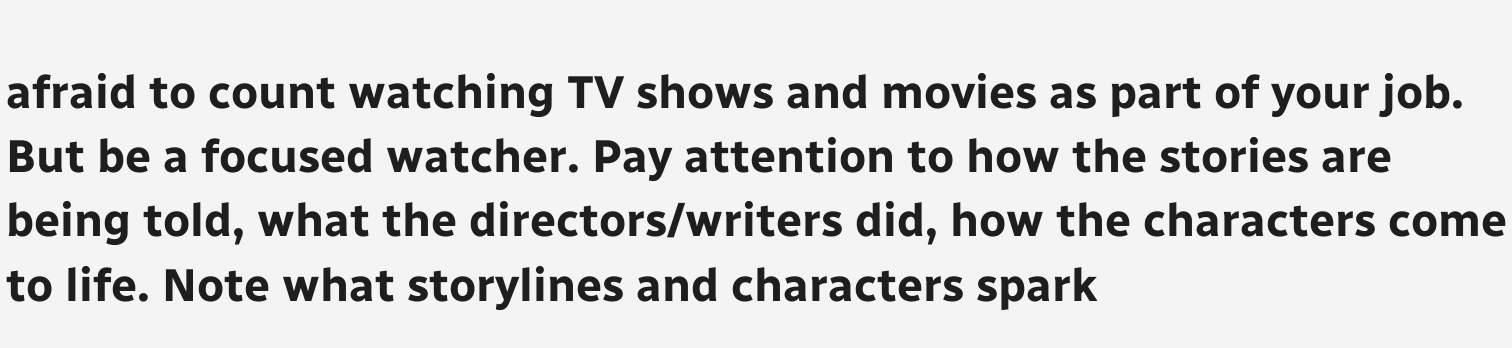afraid to count watching TV shows and movies as part of your job. But be a focused watcher. Pay attention to how the stories are being told, what the directors/writers did, how the characters come to life. Note what storylines and characters spark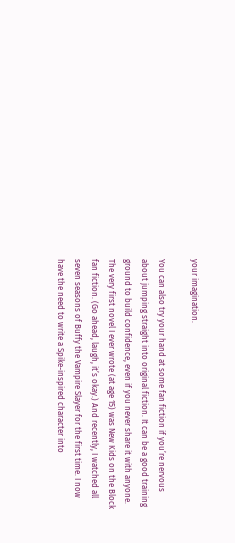your imagination.

You can also try your hand at some fan fiction if you’re nervous about jumping straight into original fiction. It can be a good training ground to build confidence, even if you never share it with anyone. The very first novel I ever wrote (at age 15) was New Kids on the Block fan fiction. (Go ahead, laugh, it’s okay.) And recently, I watched all seven seasons of Buffy the Vampire Slayer for the first time. I now have the need to write a Spike-inspired character into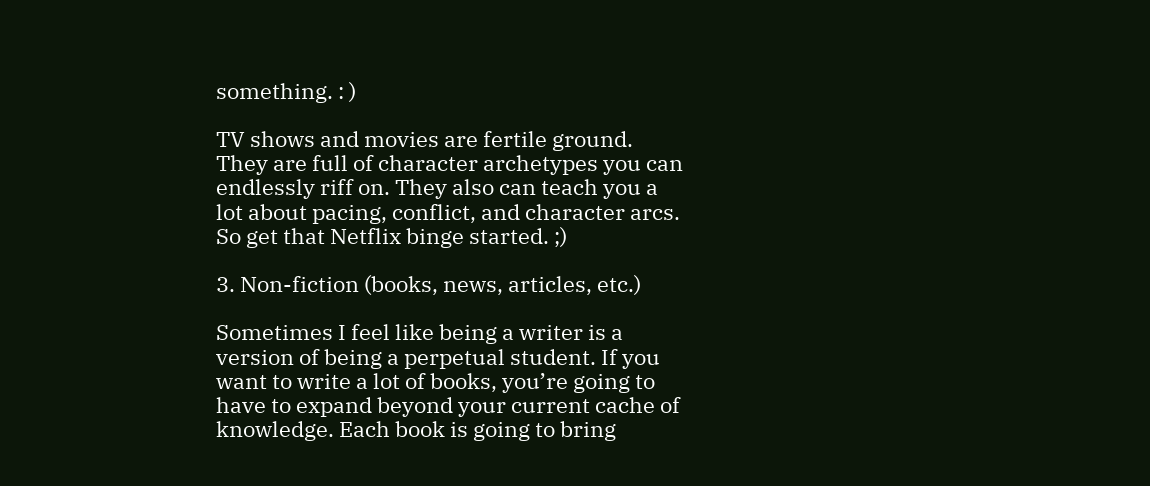something. : )

TV shows and movies are fertile ground. They are full of character archetypes you can endlessly riff on. They also can teach you a lot about pacing, conflict, and character arcs. So get that Netflix binge started. ;)

3. Non-fiction (books, news, articles, etc.)

Sometimes I feel like being a writer is a version of being a perpetual student. If you want to write a lot of books, you’re going to have to expand beyond your current cache of knowledge. Each book is going to bring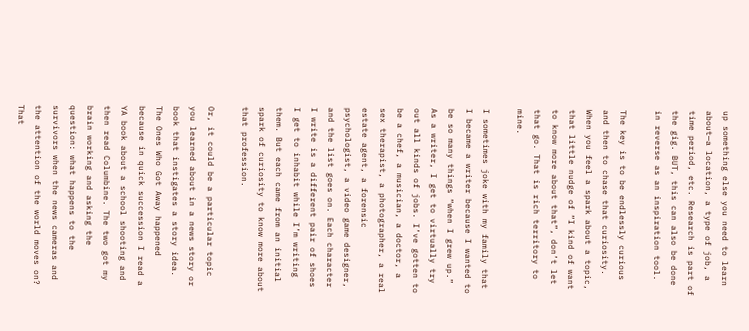up something else you need to learn about—a location, a type of job, a time period, etc. Research is part of the gig. BUT, this can also be done in reverse as an inspiration tool.

The key is to be endlessly curious and then to chase that curiosity. When you feel a spark about a topic, that little nudge of “I kind of want to know more about that”, don’t let that go. That is rich territory to mine.

I sometimes joke with my family that I became a writer because I wanted to be so many things “when I grew up.” As a writer, I get to virtually try out all kinds of jobs. I’ve gotten to be a chef, a musician, a doctor, a sex therapist, a photographer, a real estate agent, a forensic psychologist, a video game designer, and the list goes on. Each character I write is a different pair of shoes I get to inhabit while I’m writing them. But each came from an initial spark of curiosity to know more about that profession.

Or, it could be a particular topic you learned about in a news story or book that instigates a story idea. The Ones Who Got Away happened because in quick succession I read a YA book about a school shooting and then read Columbine. The two got my brain working and asking the question: what happens to the survivors when the news cameras and the attention of the world moves on? That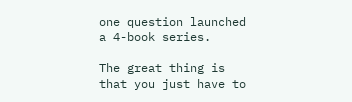one question launched a 4-book series.

The great thing is that you just have to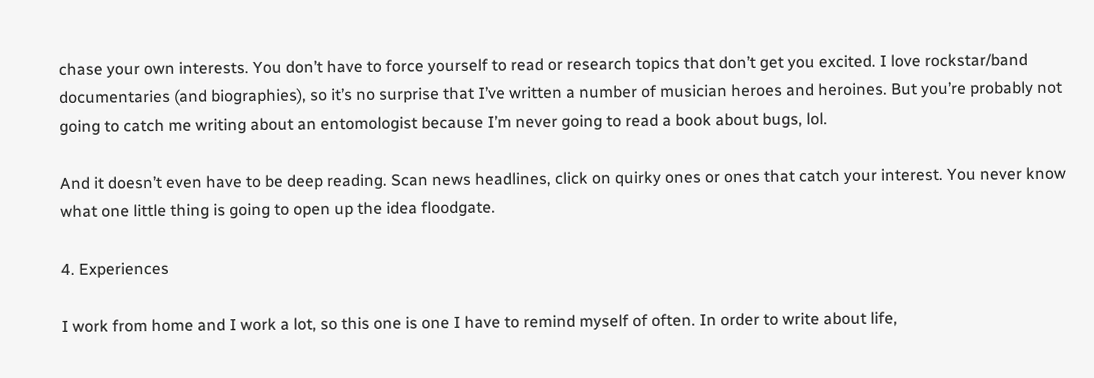chase your own interests. You don’t have to force yourself to read or research topics that don’t get you excited. I love rockstar/band documentaries (and biographies), so it’s no surprise that I’ve written a number of musician heroes and heroines. But you’re probably not going to catch me writing about an entomologist because I’m never going to read a book about bugs, lol.

And it doesn’t even have to be deep reading. Scan news headlines, click on quirky ones or ones that catch your interest. You never know what one little thing is going to open up the idea floodgate.

4. Experiences

I work from home and I work a lot, so this one is one I have to remind myself of often. In order to write about life,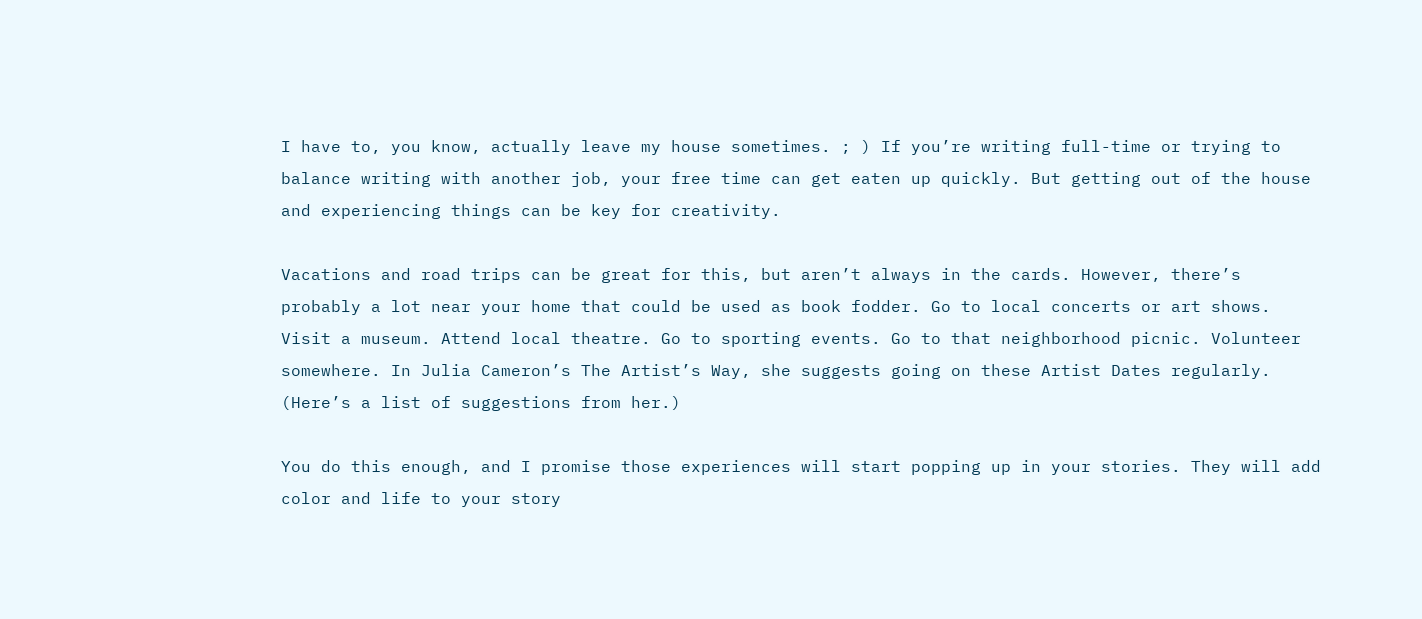I have to, you know, actually leave my house sometimes. ; ) If you’re writing full-time or trying to balance writing with another job, your free time can get eaten up quickly. But getting out of the house and experiencing things can be key for creativity.

Vacations and road trips can be great for this, but aren’t always in the cards. However, there’s probably a lot near your home that could be used as book fodder. Go to local concerts or art shows. Visit a museum. Attend local theatre. Go to sporting events. Go to that neighborhood picnic. Volunteer somewhere. In Julia Cameron’s The Artist’s Way, she suggests going on these Artist Dates regularly. (Here’s a list of suggestions from her.)

You do this enough, and I promise those experiences will start popping up in your stories. They will add color and life to your story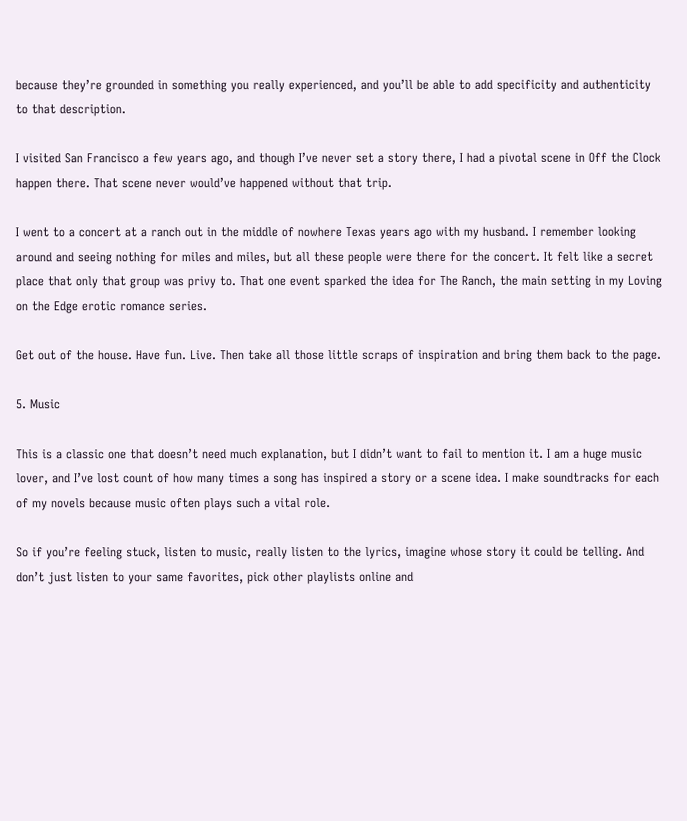because they’re grounded in something you really experienced, and you’ll be able to add specificity and authenticity to that description.

I visited San Francisco a few years ago, and though I’ve never set a story there, I had a pivotal scene in Off the Clock happen there. That scene never would’ve happened without that trip.

I went to a concert at a ranch out in the middle of nowhere Texas years ago with my husband. I remember looking around and seeing nothing for miles and miles, but all these people were there for the concert. It felt like a secret place that only that group was privy to. That one event sparked the idea for The Ranch, the main setting in my Loving on the Edge erotic romance series.

Get out of the house. Have fun. Live. Then take all those little scraps of inspiration and bring them back to the page.

5. Music

This is a classic one that doesn’t need much explanation, but I didn’t want to fail to mention it. I am a huge music lover, and I’ve lost count of how many times a song has inspired a story or a scene idea. I make soundtracks for each of my novels because music often plays such a vital role.

So if you’re feeling stuck, listen to music, really listen to the lyrics, imagine whose story it could be telling. And don’t just listen to your same favorites, pick other playlists online and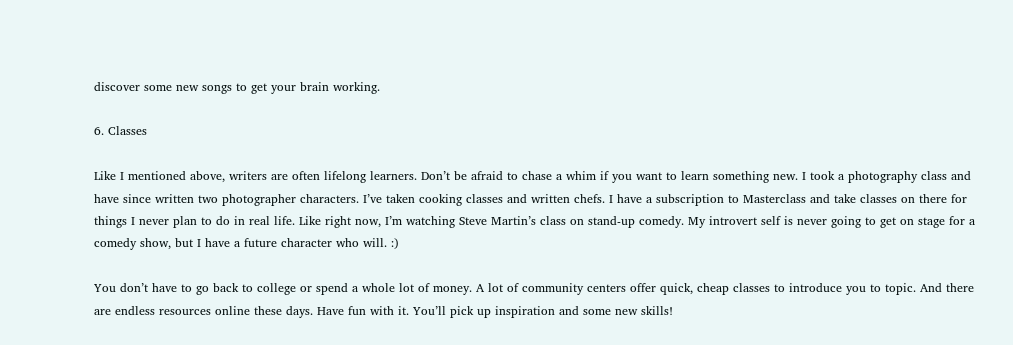discover some new songs to get your brain working.

6. Classes

Like I mentioned above, writers are often lifelong learners. Don’t be afraid to chase a whim if you want to learn something new. I took a photography class and have since written two photographer characters. I’ve taken cooking classes and written chefs. I have a subscription to Masterclass and take classes on there for things I never plan to do in real life. Like right now, I’m watching Steve Martin’s class on stand-up comedy. My introvert self is never going to get on stage for a comedy show, but I have a future character who will. :)

You don’t have to go back to college or spend a whole lot of money. A lot of community centers offer quick, cheap classes to introduce you to topic. And there are endless resources online these days. Have fun with it. You’ll pick up inspiration and some new skills!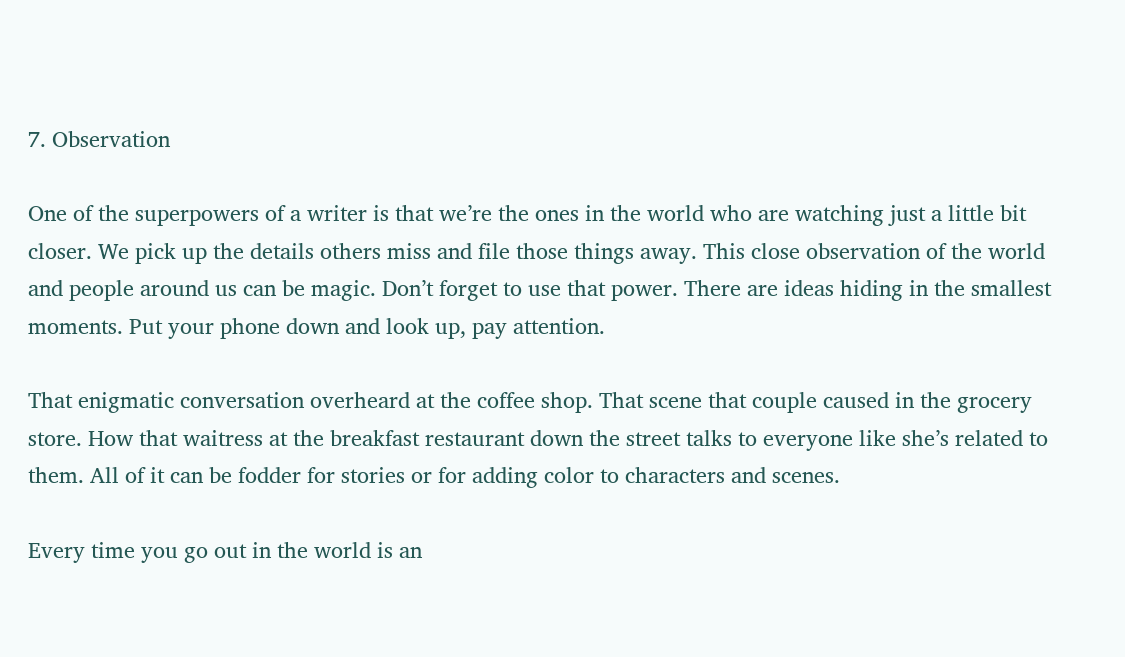7. Observation

One of the superpowers of a writer is that we’re the ones in the world who are watching just a little bit closer. We pick up the details others miss and file those things away. This close observation of the world and people around us can be magic. Don’t forget to use that power. There are ideas hiding in the smallest moments. Put your phone down and look up, pay attention.

That enigmatic conversation overheard at the coffee shop. That scene that couple caused in the grocery store. How that waitress at the breakfast restaurant down the street talks to everyone like she’s related to them. All of it can be fodder for stories or for adding color to characters and scenes.

Every time you go out in the world is an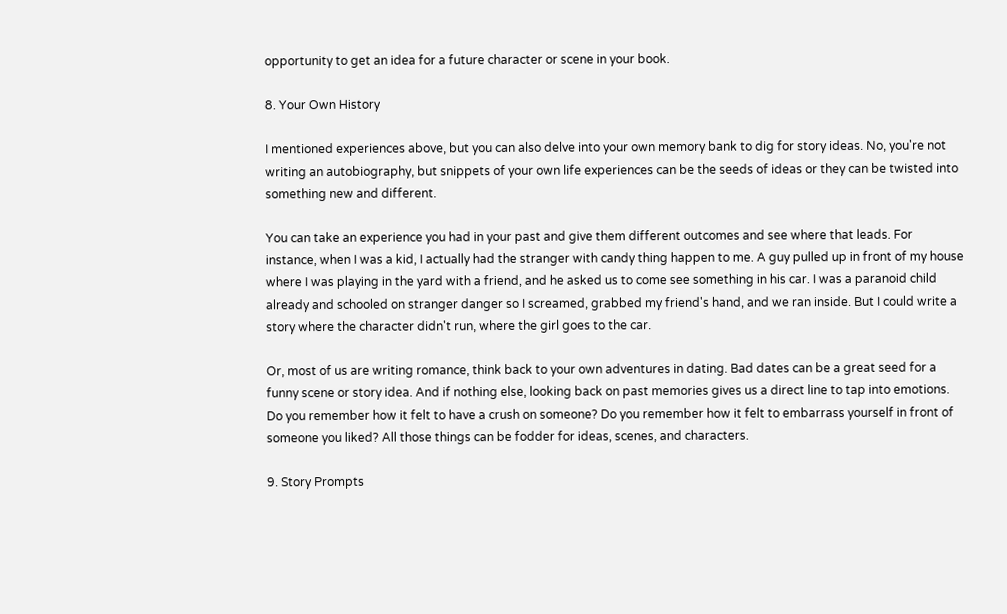opportunity to get an idea for a future character or scene in your book.

8. Your Own History

I mentioned experiences above, but you can also delve into your own memory bank to dig for story ideas. No, you're not writing an autobiography, but snippets of your own life experiences can be the seeds of ideas or they can be twisted into something new and different.

You can take an experience you had in your past and give them different outcomes and see where that leads. For instance, when I was a kid, I actually had the stranger with candy thing happen to me. A guy pulled up in front of my house where I was playing in the yard with a friend, and he asked us to come see something in his car. I was a paranoid child already and schooled on stranger danger so I screamed, grabbed my friend's hand, and we ran inside. But I could write a story where the character didn't run, where the girl goes to the car.

Or, most of us are writing romance, think back to your own adventures in dating. Bad dates can be a great seed for a funny scene or story idea. And if nothing else, looking back on past memories gives us a direct line to tap into emotions. Do you remember how it felt to have a crush on someone? Do you remember how it felt to embarrass yourself in front of someone you liked? All those things can be fodder for ideas, scenes, and characters.

9. Story Prompts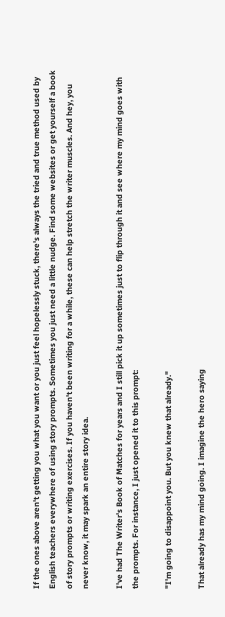If the ones above aren't getting you what you want or you just feel hopelessly stuck, there's always the tried and true method used by English teachers everywhere of using story prompts. Sometimes you just need a little nudge. Find some websites or get yourself a book of story prompts or writing exercises. If you haven't been writing for a while, these can help stretch the writer muscles. And hey, you never know, it may spark an entire story idea.

I've had The Writer's Book of Matches for years and I still pick it up sometimes just to flip through it and see where my mind goes with the prompts. For instance, I just opened it to this prompt:

"I'm going to disappoint you. But you knew that already."

That already has my mind going. I imagine the hero saying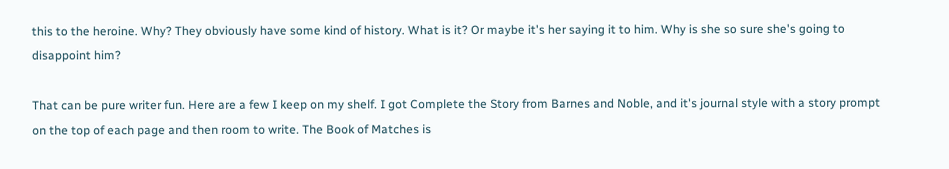this to the heroine. Why? They obviously have some kind of history. What is it? Or maybe it's her saying it to him. Why is she so sure she's going to disappoint him?

That can be pure writer fun. Here are a few I keep on my shelf. I got Complete the Story from Barnes and Noble, and it's journal style with a story prompt on the top of each page and then room to write. The Book of Matches is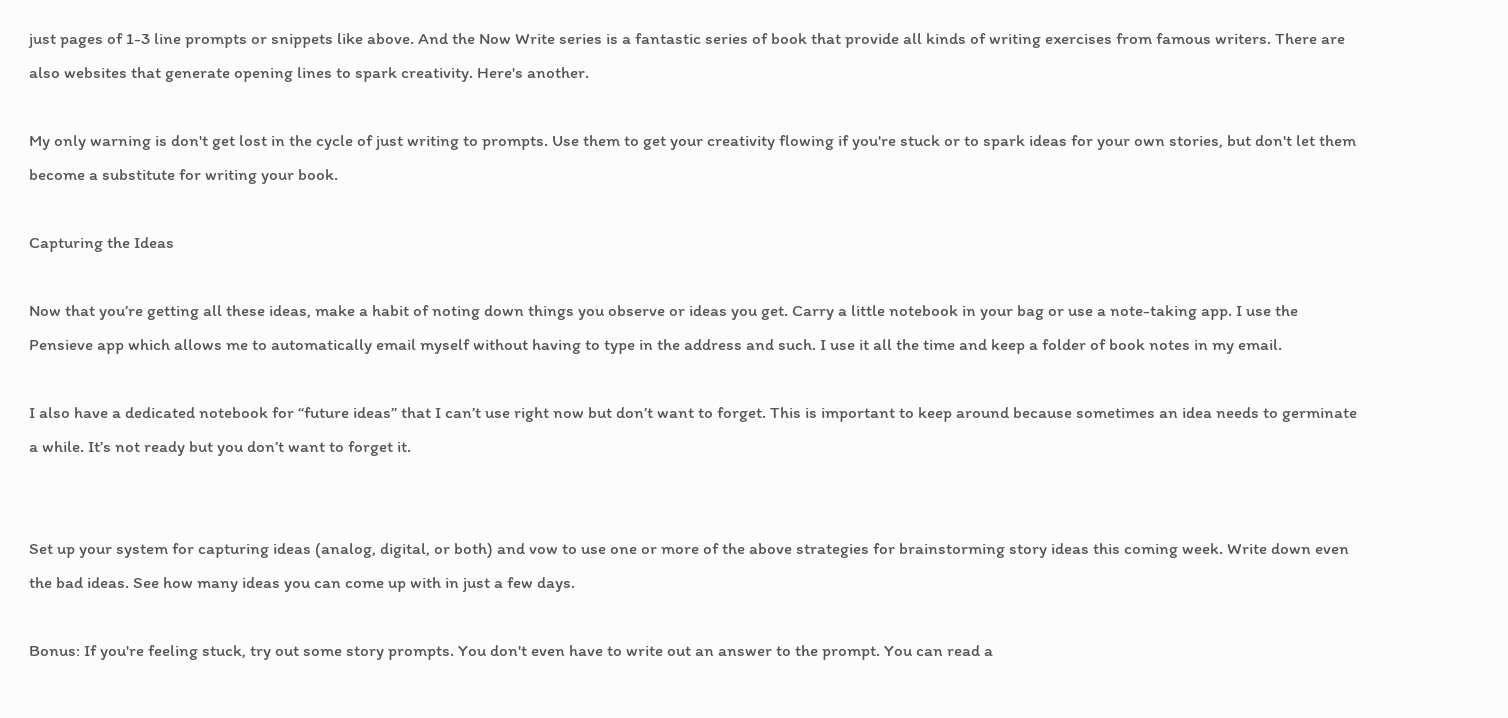just pages of 1-3 line prompts or snippets like above. And the Now Write series is a fantastic series of book that provide all kinds of writing exercises from famous writers. There are also websites that generate opening lines to spark creativity. Here's another.

My only warning is don't get lost in the cycle of just writing to prompts. Use them to get your creativity flowing if you're stuck or to spark ideas for your own stories, but don't let them become a substitute for writing your book.

Capturing the Ideas

Now that you’re getting all these ideas, make a habit of noting down things you observe or ideas you get. Carry a little notebook in your bag or use a note-taking app. I use the Pensieve app which allows me to automatically email myself without having to type in the address and such. I use it all the time and keep a folder of book notes in my email.

I also have a dedicated notebook for “future ideas” that I can’t use right now but don’t want to forget. This is important to keep around because sometimes an idea needs to germinate a while. It’s not ready but you don’t want to forget it.


Set up your system for capturing ideas (analog, digital, or both) and vow to use one or more of the above strategies for brainstorming story ideas this coming week. Write down even the bad ideas. See how many ideas you can come up with in just a few days.

Bonus: If you're feeling stuck, try out some story prompts. You don't even have to write out an answer to the prompt. You can read a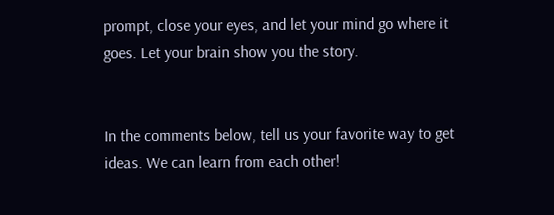prompt, close your eyes, and let your mind go where it goes. Let your brain show you the story.


In the comments below, tell us your favorite way to get ideas. We can learn from each other!